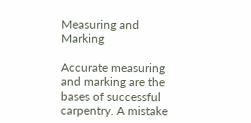Measuring and Marking

Accurate measuring and marking are the bases of successful carpentry. A mistake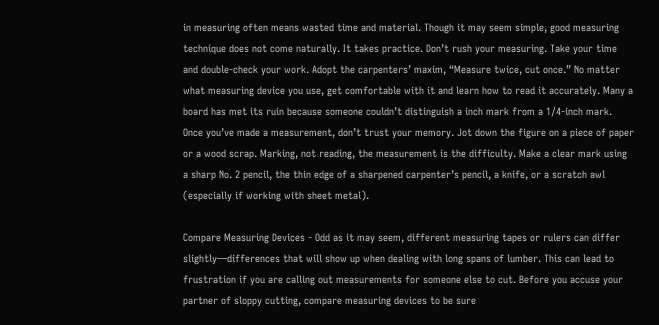in measuring often means wasted time and material. Though it may seem simple, good measuring technique does not come naturally. It takes practice. Don’t rush your measuring. Take your time and double-check your work. Adopt the carpenters’ maxim, “Measure twice, cut once.” No matter what measuring device you use, get comfortable with it and learn how to read it accurately. Many a board has met its ruin because someone couldn’t distinguish a inch mark from a 1/4-inch mark. Once you’ve made a measurement, don’t trust your memory. Jot down the figure on a piece of paper or a wood scrap. Marking, not reading, the measurement is the difficulty. Make a clear mark using a sharp No. 2 pencil, the thin edge of a sharpened carpenter’s pencil, a knife, or a scratch awl (especially if working with sheet metal).

Compare Measuring Devices - Odd as it may seem, different measuring tapes or rulers can differ slightly—differences that will show up when dealing with long spans of lumber. This can lead to frustration if you are calling out measurements for someone else to cut. Before you accuse your partner of sloppy cutting, compare measuring devices to be sure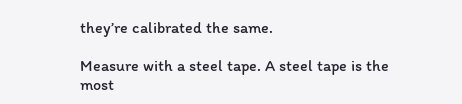they’re calibrated the same.

Measure with a steel tape. A steel tape is the most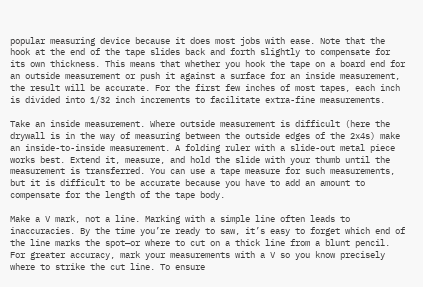popular measuring device because it does most jobs with ease. Note that the hook at the end of the tape slides back and forth slightly to compensate for its own thickness. This means that whether you hook the tape on a board end for an outside measurement or push it against a surface for an inside measurement, the result will be accurate. For the first few inches of most tapes, each inch is divided into 1/32 inch increments to facilitate extra-fine measurements.

Take an inside measurement. Where outside measurement is difficult (here the drywall is in the way of measuring between the outside edges of the 2x4s) make an inside-to-inside measurement. A folding ruler with a slide-out metal piece works best. Extend it, measure, and hold the slide with your thumb until the measurement is transferred. You can use a tape measure for such measurements, but it is difficult to be accurate because you have to add an amount to compensate for the length of the tape body.

Make a V mark, not a line. Marking with a simple line often leads to inaccuracies. By the time you’re ready to saw, it’s easy to forget which end of the line marks the spot—or where to cut on a thick line from a blunt pencil. For greater accuracy, mark your measurements with a V so you know precisely where to strike the cut line. To ensure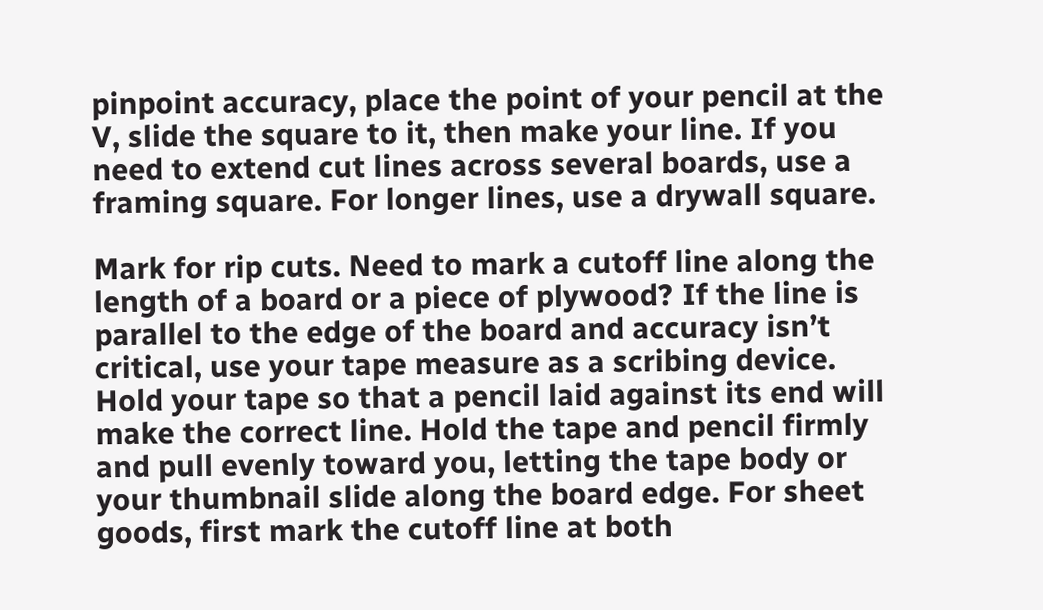pinpoint accuracy, place the point of your pencil at the V, slide the square to it, then make your line. If you need to extend cut lines across several boards, use a framing square. For longer lines, use a drywall square.

Mark for rip cuts. Need to mark a cutoff line along the length of a board or a piece of plywood? If the line is parallel to the edge of the board and accuracy isn’t critical, use your tape measure as a scribing device. Hold your tape so that a pencil laid against its end will make the correct line. Hold the tape and pencil firmly and pull evenly toward you, letting the tape body or your thumbnail slide along the board edge. For sheet goods, first mark the cutoff line at both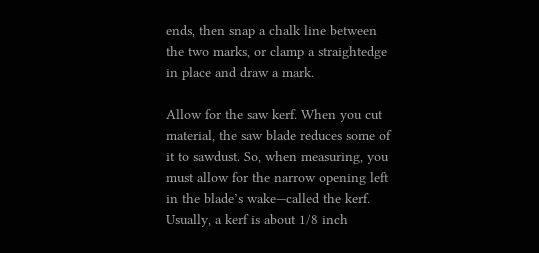ends, then snap a chalk line between the two marks, or clamp a straightedge in place and draw a mark.

Allow for the saw kerf. When you cut material, the saw blade reduces some of it to sawdust. So, when measuring, you must allow for the narrow opening left in the blade’s wake—called the kerf. Usually, a kerf is about 1/8 inch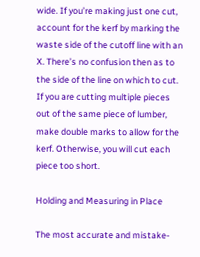wide. If you’re making just one cut, account for the kerf by marking the waste side of the cutoff line with an X. There’s no confusion then as to the side of the line on which to cut. If you are cutting multiple pieces out of the same piece of lumber, make double marks to allow for the kerf. Otherwise, you will cut each piece too short.

Holding and Measuring in Place

The most accurate and mistake-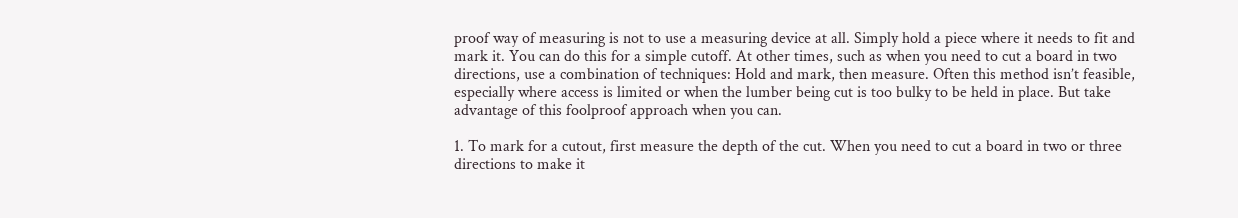proof way of measuring is not to use a measuring device at all. Simply hold a piece where it needs to fit and mark it. You can do this for a simple cutoff. At other times, such as when you need to cut a board in two directions, use a combination of techniques: Hold and mark, then measure. Often this method isn’t feasible, especially where access is limited or when the lumber being cut is too bulky to be held in place. But take advantage of this foolproof approach when you can.

1. To mark for a cutout, first measure the depth of the cut. When you need to cut a board in two or three directions to make it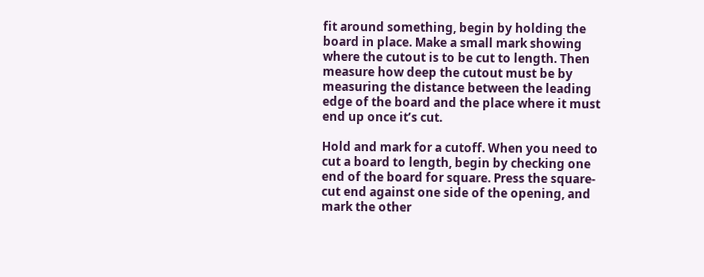fit around something, begin by holding the board in place. Make a small mark showing where the cutout is to be cut to length. Then measure how deep the cutout must be by measuring the distance between the leading edge of the board and the place where it must end up once it’s cut.

Hold and mark for a cutoff. When you need to cut a board to length, begin by checking one end of the board for square. Press the square-cut end against one side of the opening, and mark the other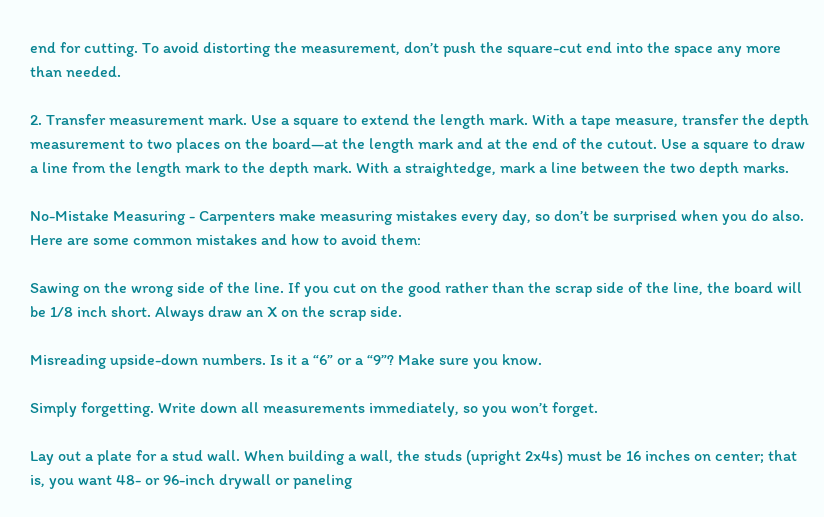end for cutting. To avoid distorting the measurement, don’t push the square-cut end into the space any more than needed.

2. Transfer measurement mark. Use a square to extend the length mark. With a tape measure, transfer the depth measurement to two places on the board—at the length mark and at the end of the cutout. Use a square to draw a line from the length mark to the depth mark. With a straightedge, mark a line between the two depth marks.

No-Mistake Measuring - Carpenters make measuring mistakes every day, so don’t be surprised when you do also. Here are some common mistakes and how to avoid them:

Sawing on the wrong side of the line. If you cut on the good rather than the scrap side of the line, the board will be 1/8 inch short. Always draw an X on the scrap side.

Misreading upside-down numbers. Is it a “6” or a “9”? Make sure you know.

Simply forgetting. Write down all measurements immediately, so you won’t forget.

Lay out a plate for a stud wall. When building a wall, the studs (upright 2x4s) must be 16 inches on center; that is, you want 48- or 96-inch drywall or paneling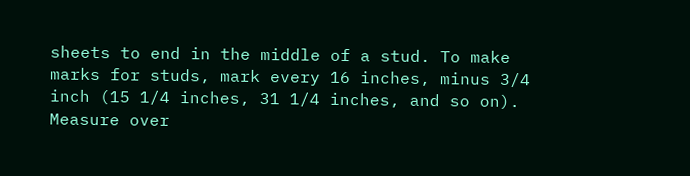sheets to end in the middle of a stud. To make marks for studs, mark every 16 inches, minus 3/4 inch (15 1/4 inches, 31 1/4 inches, and so on). Measure over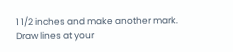1 1/2 inches and make another mark. Draw lines at your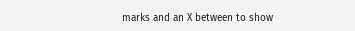marks and an X between to show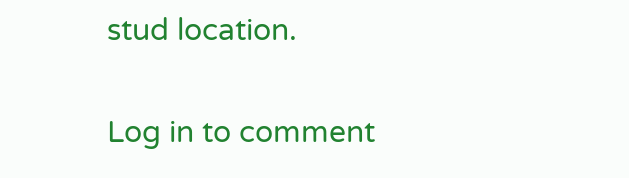stud location.

Log in to comment